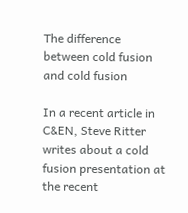The difference between cold fusion and cold fusion

In a recent article in C&EN, Steve Ritter writes about a cold fusion presentation at the recent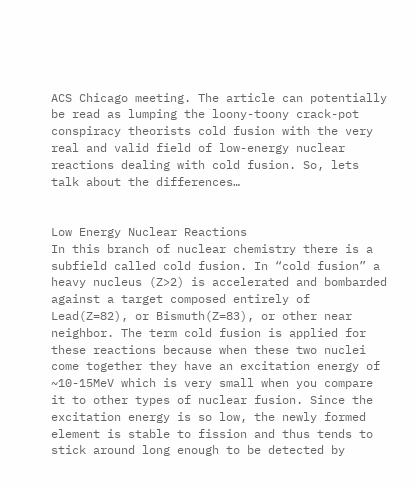ACS Chicago meeting. The article can potentially be read as lumping the loony-toony crack-pot conspiracy theorists cold fusion with the very real and valid field of low-energy nuclear reactions dealing with cold fusion. So, lets talk about the differences…


Low Energy Nuclear Reactions
In this branch of nuclear chemistry there is a subfield called cold fusion. In “cold fusion” a heavy nucleus (Z>2) is accelerated and bombarded against a target composed entirely of Lead(Z=82), or Bismuth(Z=83), or other near neighbor. The term cold fusion is applied for these reactions because when these two nuclei come together they have an excitation energy of ~10-15MeV which is very small when you compare it to other types of nuclear fusion. Since the excitation energy is so low, the newly formed element is stable to fission and thus tends to stick around long enough to be detected by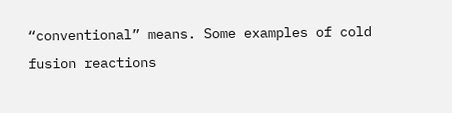“conventional” means. Some examples of cold fusion reactions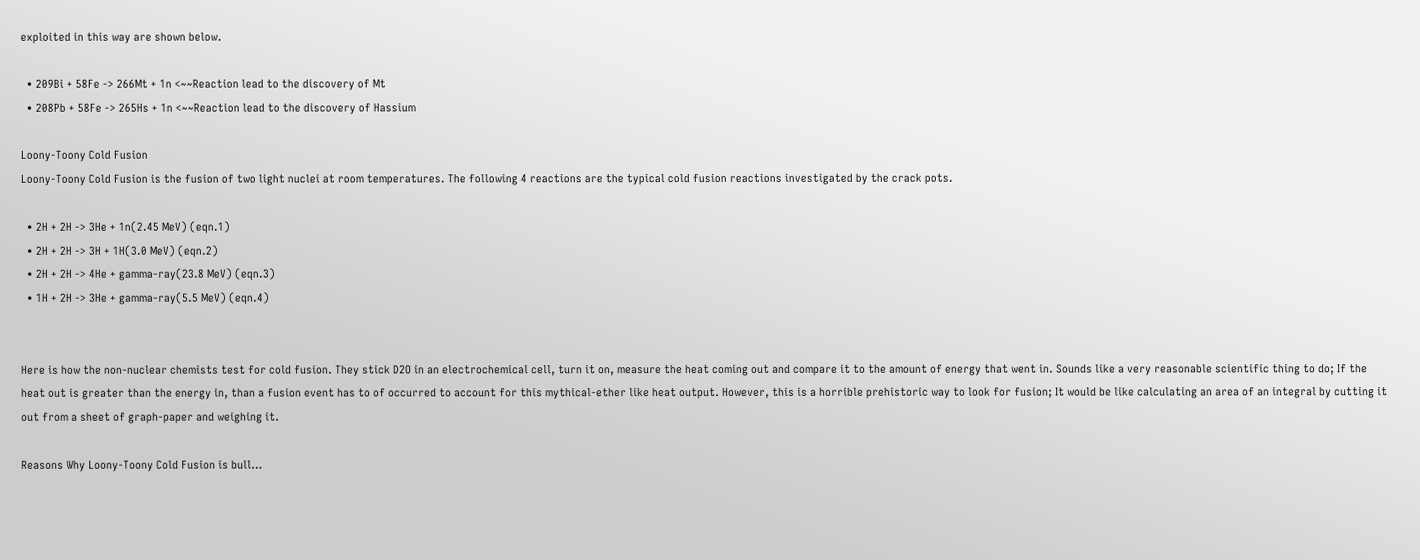exploited in this way are shown below.

  • 209Bi + 58Fe -> 266Mt + 1n <~~Reaction lead to the discovery of Mt
  • 208Pb + 58Fe -> 265Hs + 1n <~~Reaction lead to the discovery of Hassium

Loony-Toony Cold Fusion
Loony-Toony Cold Fusion is the fusion of two light nuclei at room temperatures. The following 4 reactions are the typical cold fusion reactions investigated by the crack pots.

  • 2H + 2H -> 3He + 1n(2.45 MeV) (eqn.1)
  • 2H + 2H -> 3H + 1H(3.0 MeV) (eqn.2)
  • 2H + 2H -> 4He + gamma-ray(23.8 MeV) (eqn.3)
  • 1H + 2H -> 3He + gamma-ray(5.5 MeV) (eqn.4)


Here is how the non-nuclear chemists test for cold fusion. They stick D2O in an electrochemical cell, turn it on, measure the heat coming out and compare it to the amount of energy that went in. Sounds like a very reasonable scientific thing to do; If the
heat out is greater than the energy in, than a fusion event has to of occurred to account for this mythical-ether like heat output. However, this is a horrible prehistoric way to look for fusion; It would be like calculating an area of an integral by cutting it out from a sheet of graph-paper and weighing it.

Reasons Why Loony-Toony Cold Fusion is bull…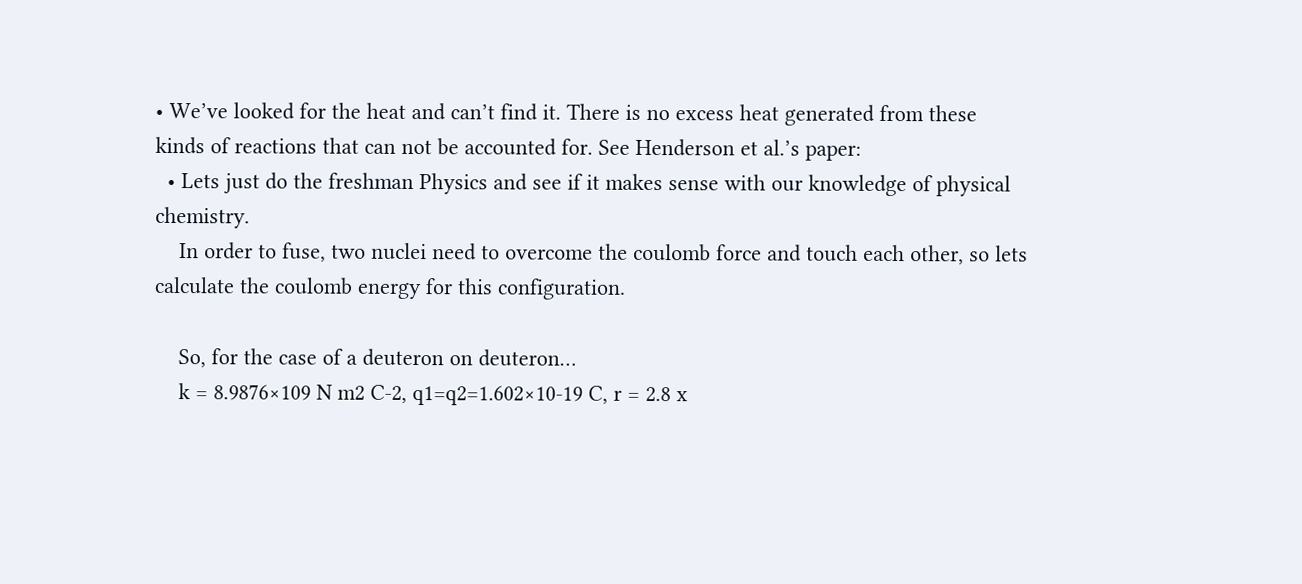• We’ve looked for the heat and can’t find it. There is no excess heat generated from these kinds of reactions that can not be accounted for. See Henderson et al.’s paper:
  • Lets just do the freshman Physics and see if it makes sense with our knowledge of physical chemistry.
    In order to fuse, two nuclei need to overcome the coulomb force and touch each other, so lets calculate the coulomb energy for this configuration.

    So, for the case of a deuteron on deuteron…
    k = 8.9876×109 N m2 C-2, q1=q2=1.602×10-19 C, r = 2.8 x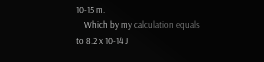10-15 m.
    Which by my calculation equals to 8.2 x 10-14 J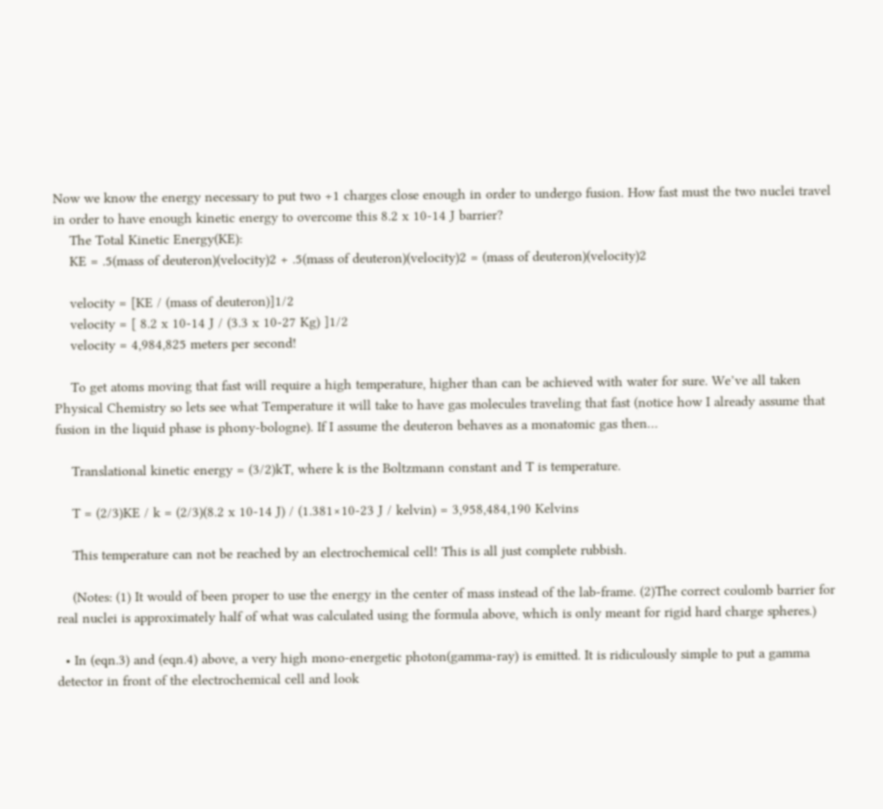Now we know the energy necessary to put two +1 charges close enough in order to undergo fusion. How fast must the two nuclei travel in order to have enough kinetic energy to overcome this 8.2 x 10-14 J barrier?
    The Total Kinetic Energy(KE):
    KE = .5(mass of deuteron)(velocity)2 + .5(mass of deuteron)(velocity)2 = (mass of deuteron)(velocity)2

    velocity = [KE / (mass of deuteron)]1/2
    velocity = [ 8.2 x 10-14 J / (3.3 x 10-27 Kg) ]1/2
    velocity = 4,984,825 meters per second!

    To get atoms moving that fast will require a high temperature, higher than can be achieved with water for sure. We’ve all taken Physical Chemistry so lets see what Temperature it will take to have gas molecules traveling that fast (notice how I already assume that fusion in the liquid phase is phony-bologne). If I assume the deuteron behaves as a monatomic gas then…

    Translational kinetic energy = (3/2)kT, where k is the Boltzmann constant and T is temperature.

    T = (2/3)KE / k = (2/3)(8.2 x 10-14 J) / (1.381×10-23 J / kelvin) = 3,958,484,190 Kelvins

    This temperature can not be reached by an electrochemical cell! This is all just complete rubbish.

    (Notes: (1) It would of been proper to use the energy in the center of mass instead of the lab-frame. (2)The correct coulomb barrier for real nuclei is approximately half of what was calculated using the formula above, which is only meant for rigid hard charge spheres.)

  • In (eqn.3) and (eqn.4) above, a very high mono-energetic photon(gamma-ray) is emitted. It is ridiculously simple to put a gamma detector in front of the electrochemical cell and look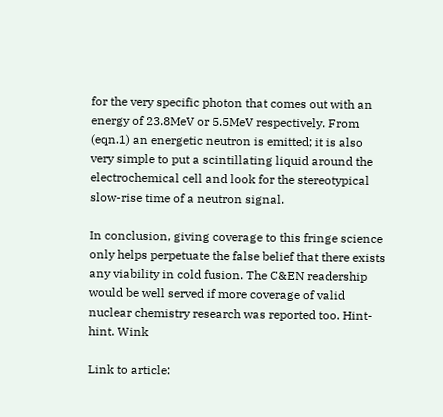for the very specific photon that comes out with an energy of 23.8MeV or 5.5MeV respectively. From (eqn.1) an energetic neutron is emitted; it is also very simple to put a scintillating liquid around the electrochemical cell and look for the stereotypical slow-rise time of a neutron signal.

In conclusion, giving coverage to this fringe science only helps perpetuate the false belief that there exists any viability in cold fusion. The C&EN readership would be well served if more coverage of valid nuclear chemistry research was reported too. Hint-hint. Wink

Link to article: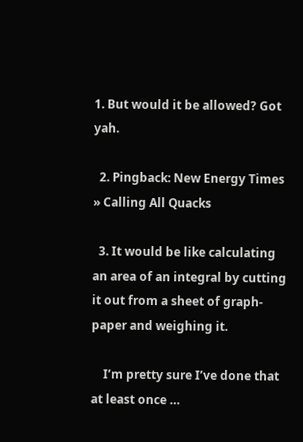1. But would it be allowed? Got yah.

  2. Pingback: New Energy Times » Calling All Quacks

  3. It would be like calculating an area of an integral by cutting it out from a sheet of graph-paper and weighing it.

    I’m pretty sure I’ve done that at least once …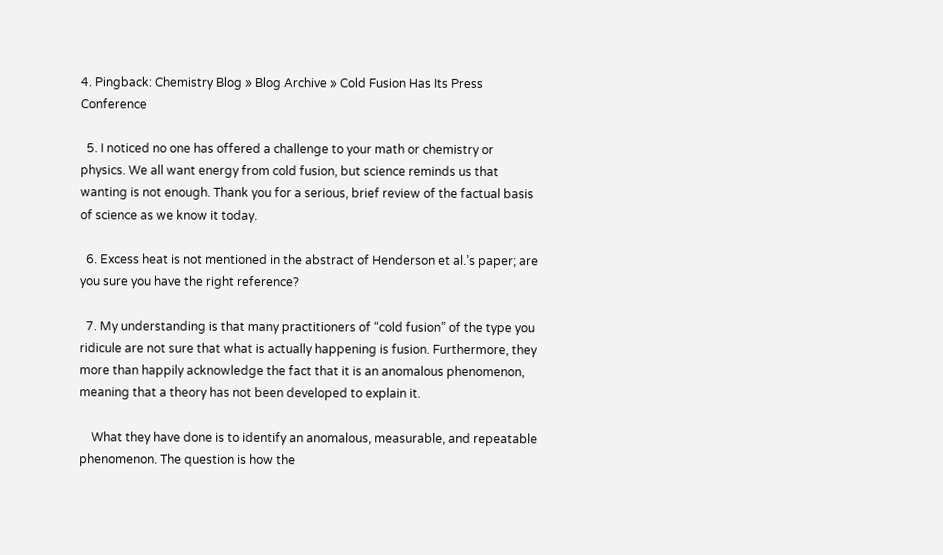4. Pingback: Chemistry Blog » Blog Archive » Cold Fusion Has Its Press Conference

  5. I noticed no one has offered a challenge to your math or chemistry or physics. We all want energy from cold fusion, but science reminds us that wanting is not enough. Thank you for a serious, brief review of the factual basis of science as we know it today.

  6. Excess heat is not mentioned in the abstract of Henderson et al.’s paper; are you sure you have the right reference?

  7. My understanding is that many practitioners of “cold fusion” of the type you ridicule are not sure that what is actually happening is fusion. Furthermore, they more than happily acknowledge the fact that it is an anomalous phenomenon, meaning that a theory has not been developed to explain it.

    What they have done is to identify an anomalous, measurable, and repeatable phenomenon. The question is how the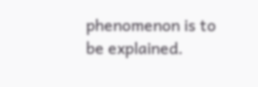phenomenon is to be explained.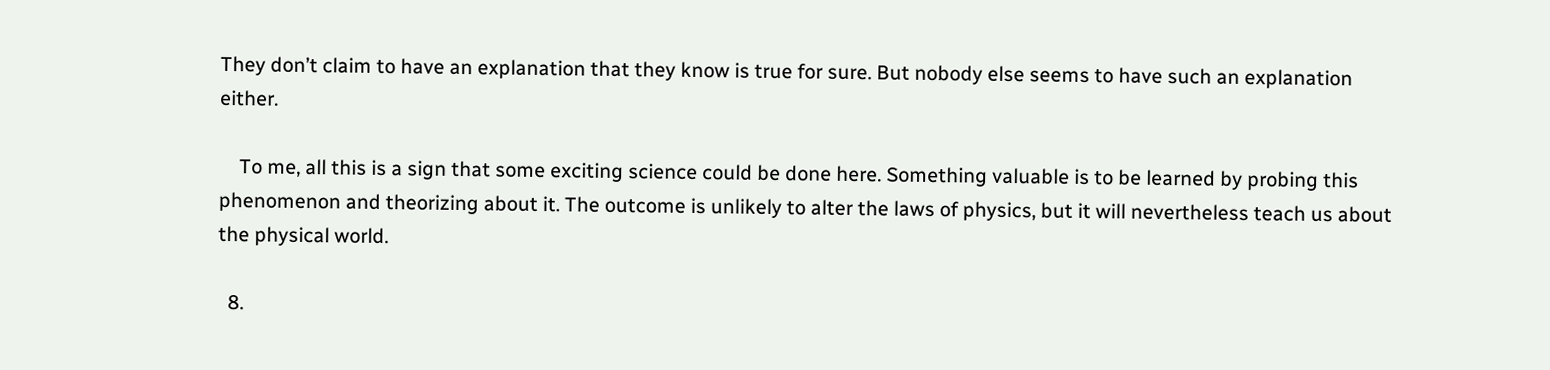They don’t claim to have an explanation that they know is true for sure. But nobody else seems to have such an explanation either.

    To me, all this is a sign that some exciting science could be done here. Something valuable is to be learned by probing this phenomenon and theorizing about it. The outcome is unlikely to alter the laws of physics, but it will nevertheless teach us about the physical world.

  8.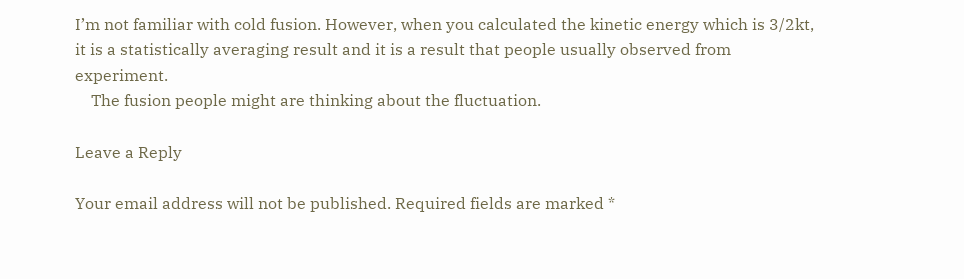I’m not familiar with cold fusion. However, when you calculated the kinetic energy which is 3/2kt, it is a statistically averaging result and it is a result that people usually observed from experiment.
    The fusion people might are thinking about the fluctuation.

Leave a Reply

Your email address will not be published. Required fields are marked *